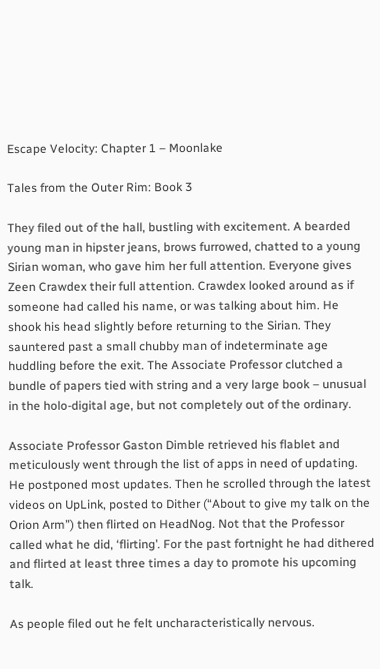Escape Velocity: Chapter 1 – Moonlake

Tales from the Outer Rim: Book 3

They filed out of the hall, bustling with excitement. A bearded young man in hipster jeans, brows furrowed, chatted to a young Sirian woman, who gave him her full attention. Everyone gives Zeen Crawdex their full attention. Crawdex looked around as if someone had called his name, or was talking about him. He shook his head slightly before returning to the Sirian. They sauntered past a small chubby man of indeterminate age huddling before the exit. The Associate Professor clutched a bundle of papers tied with string and a very large book – unusual in the holo-digital age, but not completely out of the ordinary.

Associate Professor Gaston Dimble retrieved his flablet and meticulously went through the list of apps in need of updating. He postponed most updates. Then he scrolled through the latest videos on UpLink, posted to Dither (“About to give my talk on the Orion Arm”) then flirted on HeadNog. Not that the Professor called what he did, ‘flirting’. For the past fortnight he had dithered and flirted at least three times a day to promote his upcoming talk.

As people filed out he felt uncharacteristically nervous.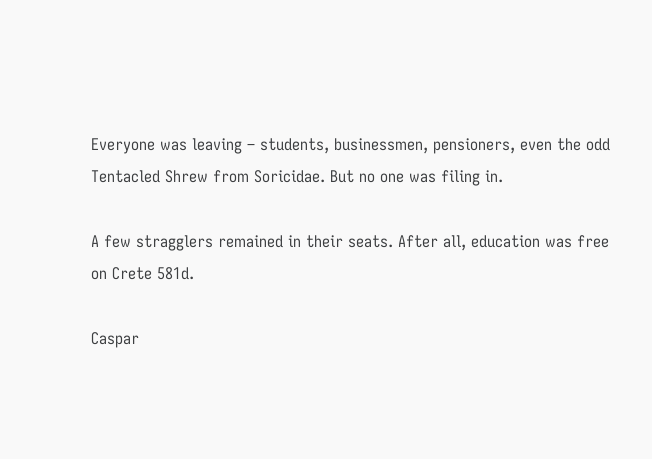Everyone was leaving – students, businessmen, pensioners, even the odd Tentacled Shrew from Soricidae. But no one was filing in.

A few stragglers remained in their seats. After all, education was free on Crete 581d.

Caspar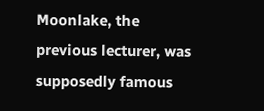Moonlake, the previous lecturer, was supposedly famous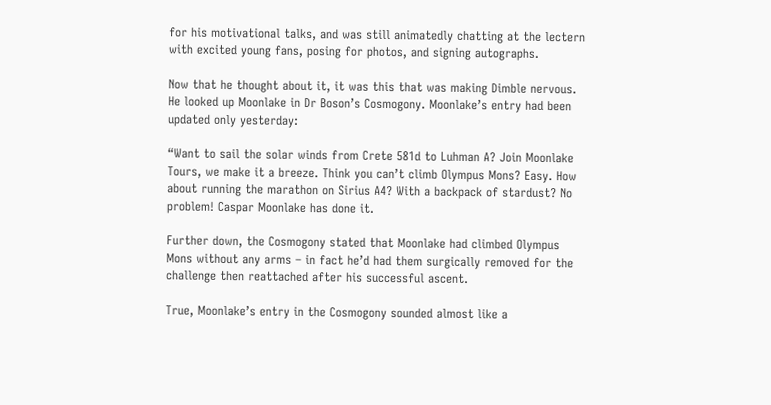for his motivational talks, and was still animatedly chatting at the lectern with excited young fans, posing for photos, and signing autographs.

Now that he thought about it, it was this that was making Dimble nervous. He looked up Moonlake in Dr Boson’s Cosmogony. Moonlake’s entry had been updated only yesterday:

“Want to sail the solar winds from Crete 581d to Luhman A? Join Moonlake Tours, we make it a breeze. Think you can’t climb Olympus Mons? Easy. How about running the marathon on Sirius A4? With a backpack of stardust? No problem! Caspar Moonlake has done it.

Further down, the Cosmogony stated that Moonlake had climbed Olympus Mons without any arms – in fact he’d had them surgically removed for the challenge then reattached after his successful ascent.

True, Moonlake’s entry in the Cosmogony sounded almost like a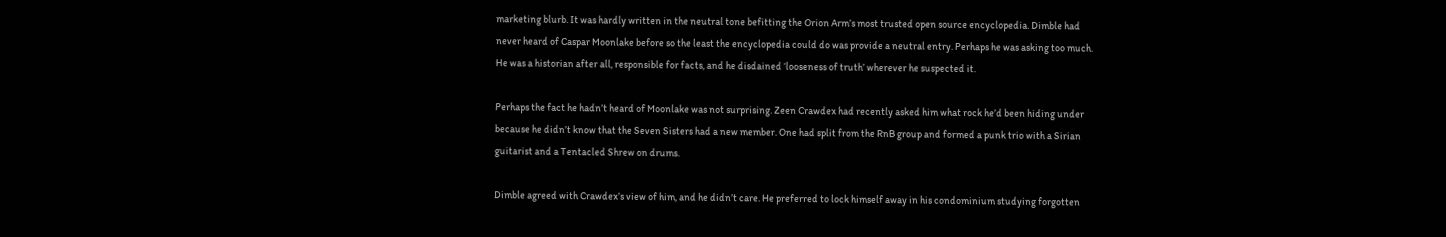marketing blurb. It was hardly written in the neutral tone befitting the Orion Arm’s most trusted open source encyclopedia. Dimble had never heard of Caspar Moonlake before so the least the encyclopedia could do was provide a neutral entry. Perhaps he was asking too much. He was a historian after all, responsible for facts, and he disdained ‘looseness of truth’ wherever he suspected it.

Perhaps the fact he hadn’t heard of Moonlake was not surprising. Zeen Crawdex had recently asked him what rock he’d been hiding under because he didn’t know that the Seven Sisters had a new member. One had split from the RnB group and formed a punk trio with a Sirian guitarist and a Tentacled Shrew on drums.

Dimble agreed with Crawdex’s view of him, and he didn’t care. He preferred to lock himself away in his condominium studying forgotten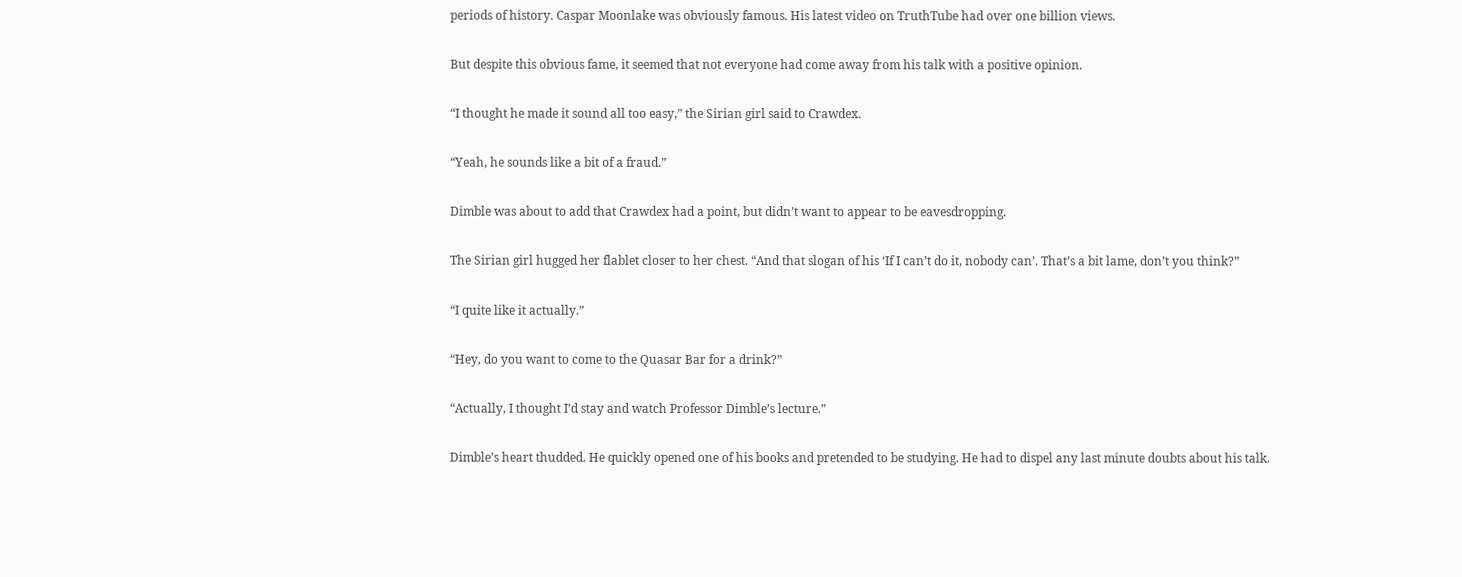periods of history. Caspar Moonlake was obviously famous. His latest video on TruthTube had over one billion views.

But despite this obvious fame, it seemed that not everyone had come away from his talk with a positive opinion.

“I thought he made it sound all too easy,” the Sirian girl said to Crawdex.

“Yeah, he sounds like a bit of a fraud.”

Dimble was about to add that Crawdex had a point, but didn’t want to appear to be eavesdropping.

The Sirian girl hugged her flablet closer to her chest. “And that slogan of his ‘If I can’t do it, nobody can’. That’s a bit lame, don’t you think?”

“I quite like it actually.”

“Hey, do you want to come to the Quasar Bar for a drink?”

“Actually, I thought I’d stay and watch Professor Dimble’s lecture.”

Dimble’s heart thudded. He quickly opened one of his books and pretended to be studying. He had to dispel any last minute doubts about his talk.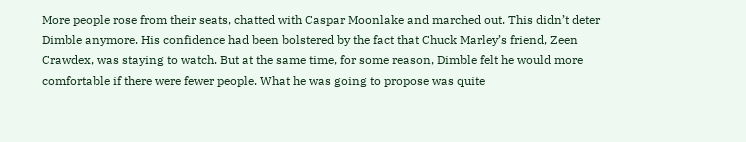More people rose from their seats, chatted with Caspar Moonlake and marched out. This didn’t deter Dimble anymore. His confidence had been bolstered by the fact that Chuck Marley’s friend, Zeen Crawdex, was staying to watch. But at the same time, for some reason, Dimble felt he would more comfortable if there were fewer people. What he was going to propose was quite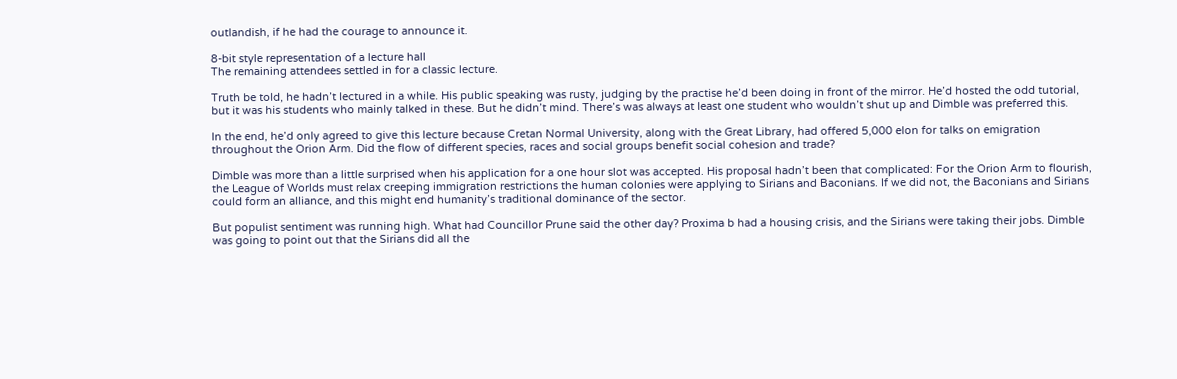outlandish, if he had the courage to announce it.

8-bit style representation of a lecture hall
The remaining attendees settled in for a classic lecture.

Truth be told, he hadn’t lectured in a while. His public speaking was rusty, judging by the practise he’d been doing in front of the mirror. He’d hosted the odd tutorial, but it was his students who mainly talked in these. But he didn’t mind. There’s was always at least one student who wouldn’t shut up and Dimble was preferred this.

In the end, he’d only agreed to give this lecture because Cretan Normal University, along with the Great Library, had offered 5,000 elon for talks on emigration throughout the Orion Arm. Did the flow of different species, races and social groups benefit social cohesion and trade?

Dimble was more than a little surprised when his application for a one hour slot was accepted. His proposal hadn’t been that complicated: For the Orion Arm to flourish, the League of Worlds must relax creeping immigration restrictions the human colonies were applying to Sirians and Baconians. If we did not, the Baconians and Sirians could form an alliance, and this might end humanity’s traditional dominance of the sector.

But populist sentiment was running high. What had Councillor Prune said the other day? Proxima b had a housing crisis, and the Sirians were taking their jobs. Dimble was going to point out that the Sirians did all the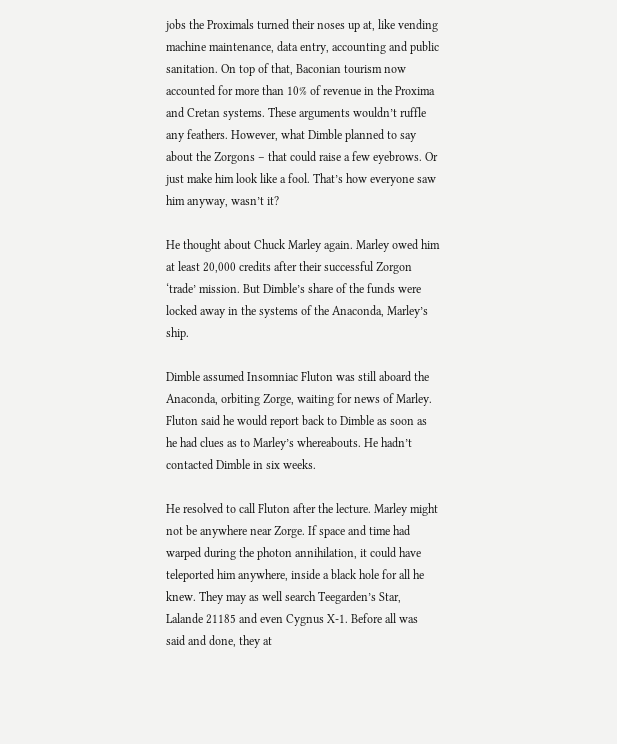jobs the Proximals turned their noses up at, like vending machine maintenance, data entry, accounting and public sanitation. On top of that, Baconian tourism now accounted for more than 10% of revenue in the Proxima and Cretan systems. These arguments wouldn’t ruffle any feathers. However, what Dimble planned to say about the Zorgons – that could raise a few eyebrows. Or just make him look like a fool. That’s how everyone saw him anyway, wasn’t it?

He thought about Chuck Marley again. Marley owed him at least 20,000 credits after their successful Zorgon ‘trade’ mission. But Dimble’s share of the funds were locked away in the systems of the Anaconda, Marley’s ship.

Dimble assumed Insomniac Fluton was still aboard the Anaconda, orbiting Zorge, waiting for news of Marley. Fluton said he would report back to Dimble as soon as he had clues as to Marley’s whereabouts. He hadn’t contacted Dimble in six weeks.

He resolved to call Fluton after the lecture. Marley might not be anywhere near Zorge. If space and time had warped during the photon annihilation, it could have teleported him anywhere, inside a black hole for all he knew. They may as well search Teegarden’s Star, Lalande 21185 and even Cygnus X-1. Before all was said and done, they at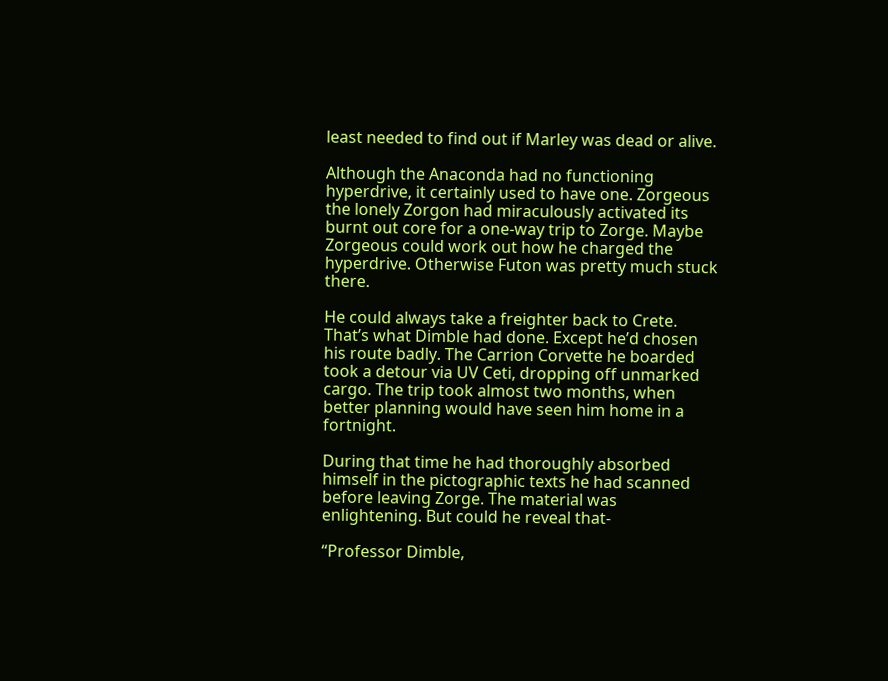least needed to find out if Marley was dead or alive.

Although the Anaconda had no functioning hyperdrive, it certainly used to have one. Zorgeous the lonely Zorgon had miraculously activated its burnt out core for a one-way trip to Zorge. Maybe Zorgeous could work out how he charged the hyperdrive. Otherwise Futon was pretty much stuck there.

He could always take a freighter back to Crete. That’s what Dimble had done. Except he’d chosen his route badly. The Carrion Corvette he boarded took a detour via UV Ceti, dropping off unmarked cargo. The trip took almost two months, when better planning would have seen him home in a fortnight.

During that time he had thoroughly absorbed himself in the pictographic texts he had scanned before leaving Zorge. The material was enlightening. But could he reveal that-

“Professor Dimble,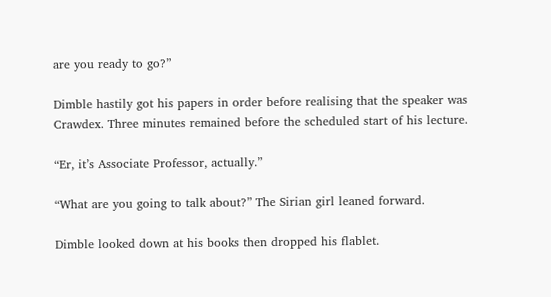are you ready to go?”

Dimble hastily got his papers in order before realising that the speaker was Crawdex. Three minutes remained before the scheduled start of his lecture.

“Er, it’s Associate Professor, actually.”

“What are you going to talk about?” The Sirian girl leaned forward.

Dimble looked down at his books then dropped his flablet.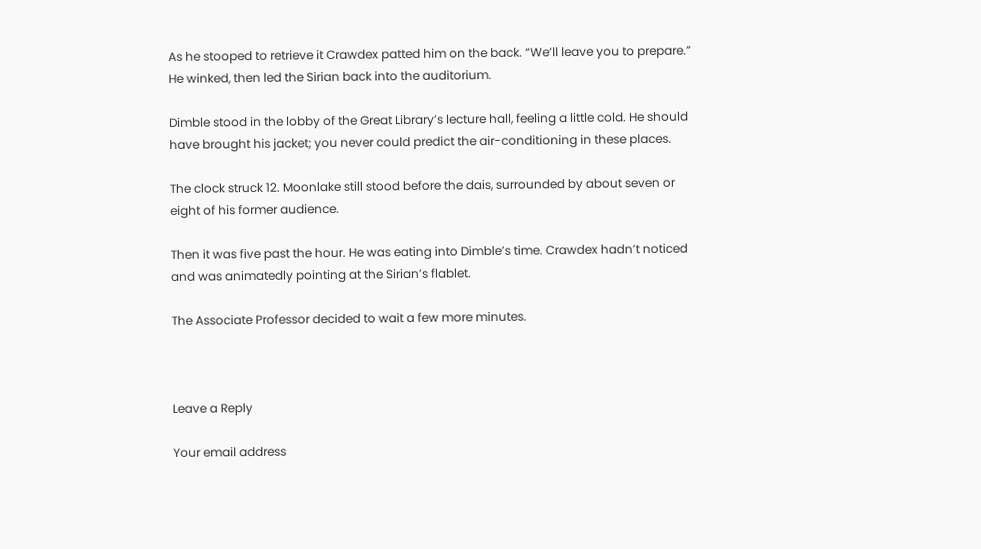As he stooped to retrieve it Crawdex patted him on the back. “We’ll leave you to prepare.” He winked, then led the Sirian back into the auditorium.

Dimble stood in the lobby of the Great Library’s lecture hall, feeling a little cold. He should have brought his jacket; you never could predict the air-conditioning in these places.

The clock struck 12. Moonlake still stood before the dais, surrounded by about seven or eight of his former audience.

Then it was five past the hour. He was eating into Dimble’s time. Crawdex hadn’t noticed and was animatedly pointing at the Sirian’s flablet.

The Associate Professor decided to wait a few more minutes.



Leave a Reply

Your email address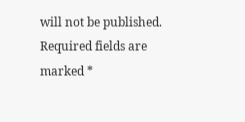will not be published. Required fields are marked *